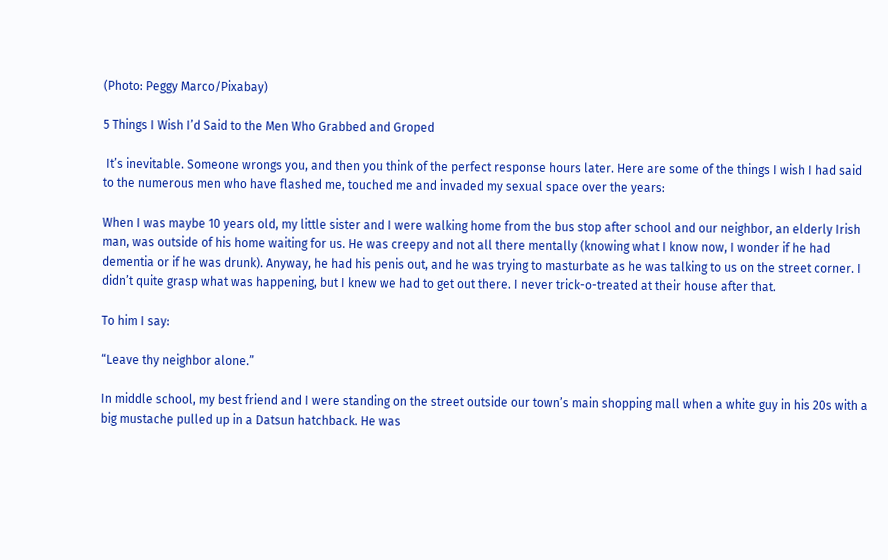(Photo: Peggy Marco/Pixabay)

5 Things I Wish I’d Said to the Men Who Grabbed and Groped

 It’s inevitable. Someone wrongs you, and then you think of the perfect response hours later. Here are some of the things I wish I had said to the numerous men who have flashed me, touched me and invaded my sexual space over the years:

When I was maybe 10 years old, my little sister and I were walking home from the bus stop after school and our neighbor, an elderly Irish man, was outside of his home waiting for us. He was creepy and not all there mentally (knowing what I know now, I wonder if he had dementia or if he was drunk). Anyway, he had his penis out, and he was trying to masturbate as he was talking to us on the street corner. I didn’t quite grasp what was happening, but I knew we had to get out there. I never trick-o-treated at their house after that.

To him I say:

“Leave thy neighbor alone.”

In middle school, my best friend and I were standing on the street outside our town’s main shopping mall when a white guy in his 20s with a big mustache pulled up in a Datsun hatchback. He was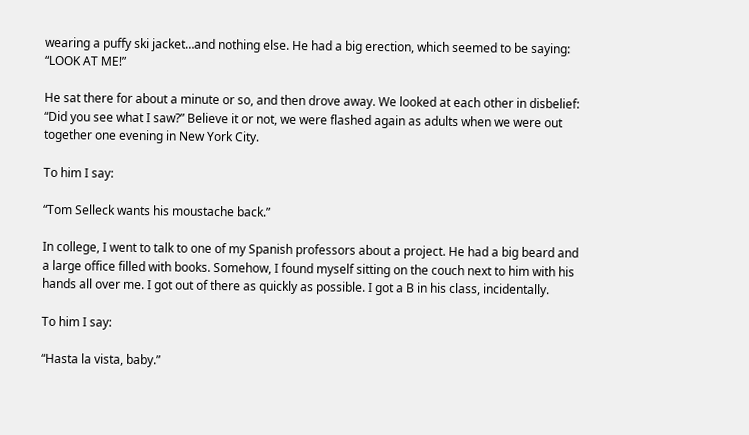wearing a puffy ski jacket…and nothing else. He had a big erection, which seemed to be saying: “LOOK AT ME!”

He sat there for about a minute or so, and then drove away. We looked at each other in disbelief: “Did you see what I saw?” Believe it or not, we were flashed again as adults when we were out together one evening in New York City.

To him I say:

“Tom Selleck wants his moustache back.”

In college, I went to talk to one of my Spanish professors about a project. He had a big beard and a large office filled with books. Somehow, I found myself sitting on the couch next to him with his hands all over me. I got out of there as quickly as possible. I got a B in his class, incidentally.

To him I say:

“Hasta la vista, baby.”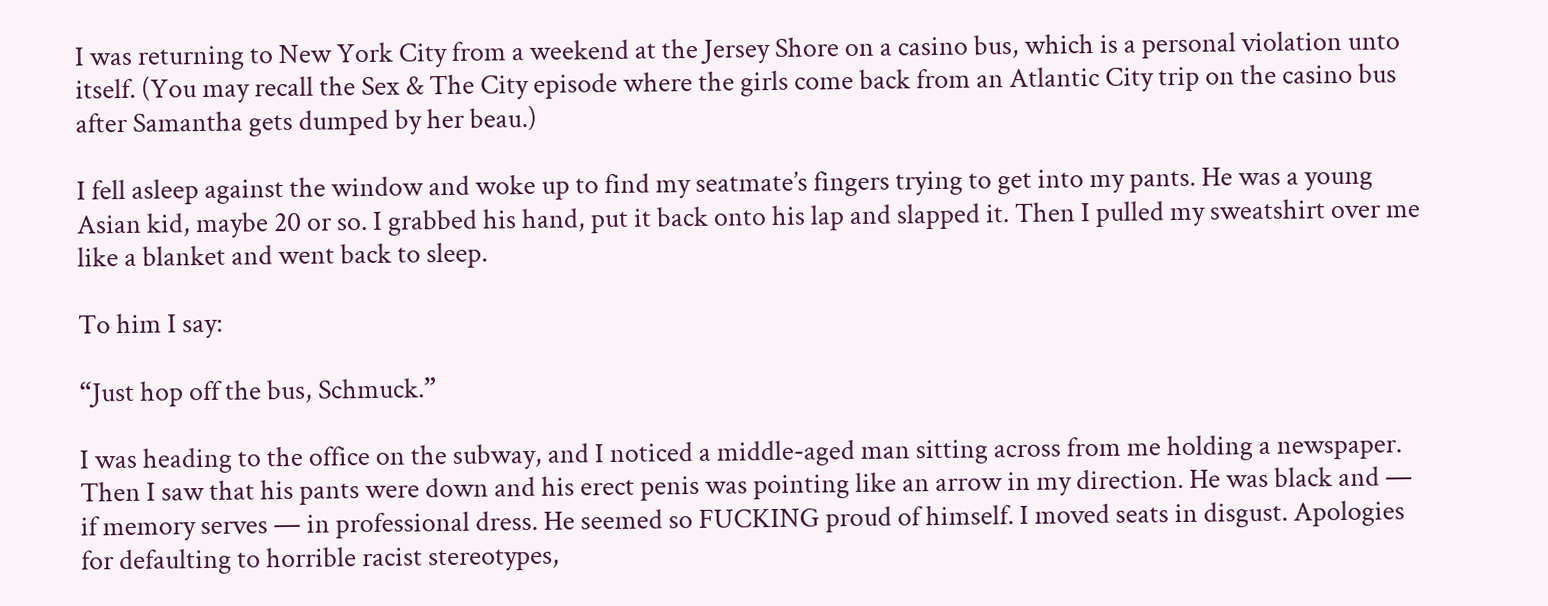I was returning to New York City from a weekend at the Jersey Shore on a casino bus, which is a personal violation unto itself. (You may recall the Sex & The City episode where the girls come back from an Atlantic City trip on the casino bus after Samantha gets dumped by her beau.)

I fell asleep against the window and woke up to find my seatmate’s fingers trying to get into my pants. He was a young Asian kid, maybe 20 or so. I grabbed his hand, put it back onto his lap and slapped it. Then I pulled my sweatshirt over me like a blanket and went back to sleep.

To him I say:

“Just hop off the bus, Schmuck.”

I was heading to the office on the subway, and I noticed a middle-aged man sitting across from me holding a newspaper. Then I saw that his pants were down and his erect penis was pointing like an arrow in my direction. He was black and — if memory serves — in professional dress. He seemed so FUCKING proud of himself. I moved seats in disgust. Apologies for defaulting to horrible racist stereotypes,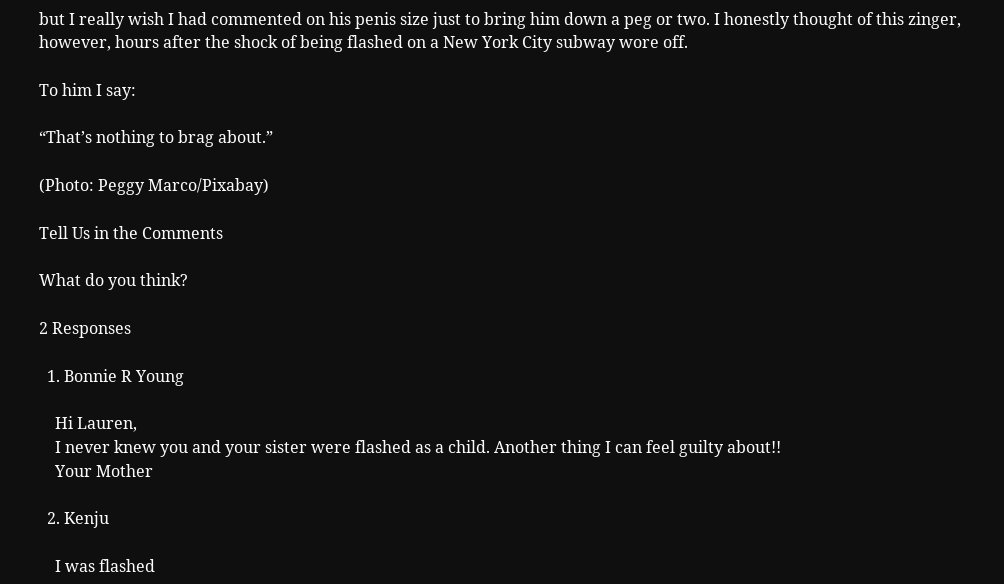but I really wish I had commented on his penis size just to bring him down a peg or two. I honestly thought of this zinger, however, hours after the shock of being flashed on a New York City subway wore off.

To him I say:

“That’s nothing to brag about.”

(Photo: Peggy Marco/Pixabay)

Tell Us in the Comments

What do you think?

2 Responses

  1. Bonnie R Young

    Hi Lauren,
    I never knew you and your sister were flashed as a child. Another thing I can feel guilty about!!
    Your Mother

  2. Kenju

    I was flashed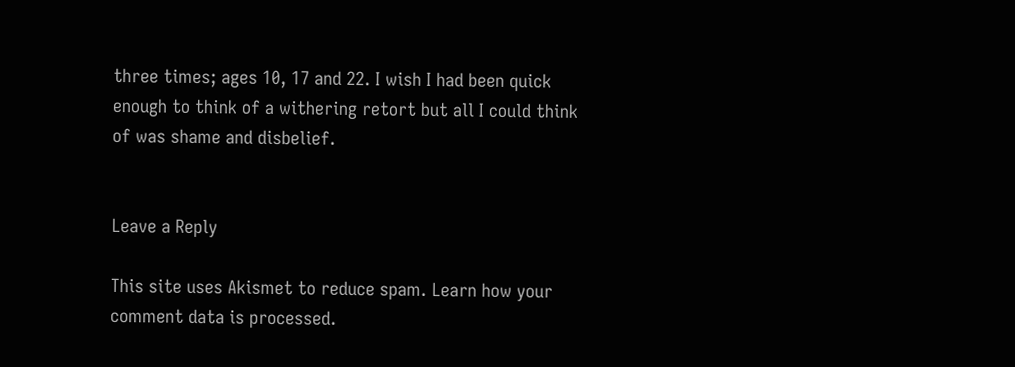three times; ages 10, 17 and 22. I wish I had been quick enough to think of a withering retort but all I could think of was shame and disbelief.


Leave a Reply

This site uses Akismet to reduce spam. Learn how your comment data is processed.